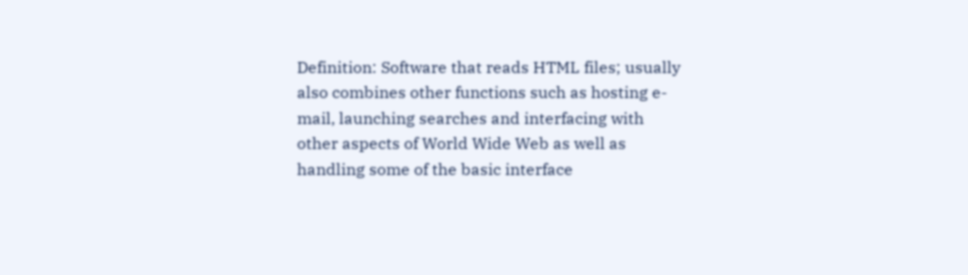Definition: Software that reads HTML files; usually also combines other functions such as hosting e-mail, launching searches and interfacing with other aspects of World Wide Web as well as handling some of the basic interface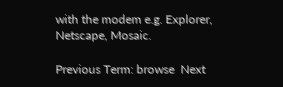with the modem e.g. Explorer, Netscape, Mosaic.

Previous Term: browse  Next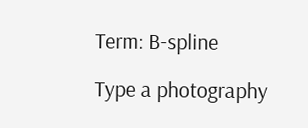Term: B-spline

Type a photography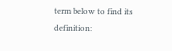term below to find its definition: